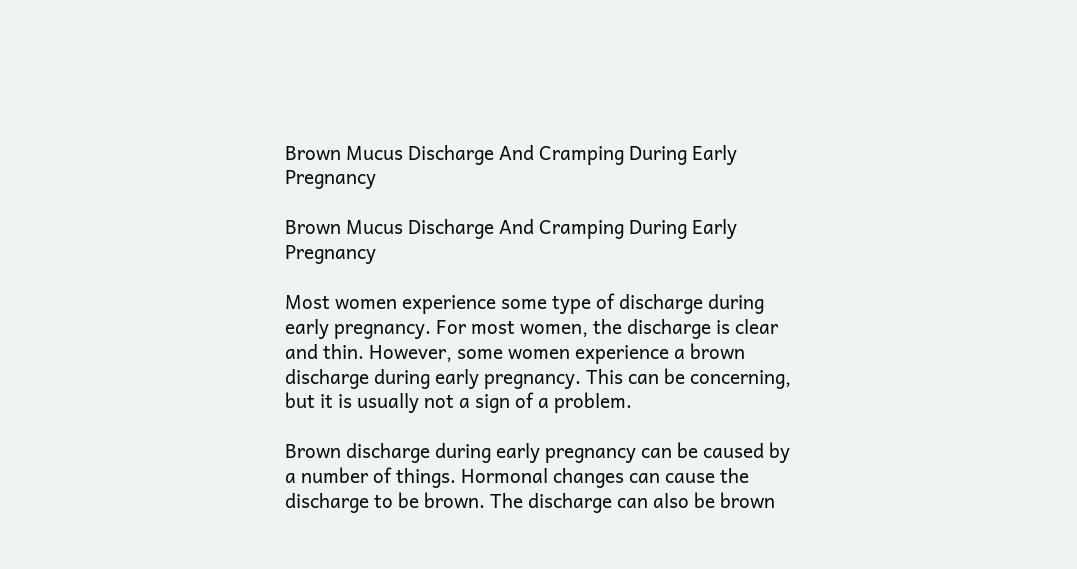Brown Mucus Discharge And Cramping During Early Pregnancy

Brown Mucus Discharge And Cramping During Early Pregnancy

Most women experience some type of discharge during early pregnancy. For most women, the discharge is clear and thin. However, some women experience a brown discharge during early pregnancy. This can be concerning, but it is usually not a sign of a problem.

Brown discharge during early pregnancy can be caused by a number of things. Hormonal changes can cause the discharge to be brown. The discharge can also be brown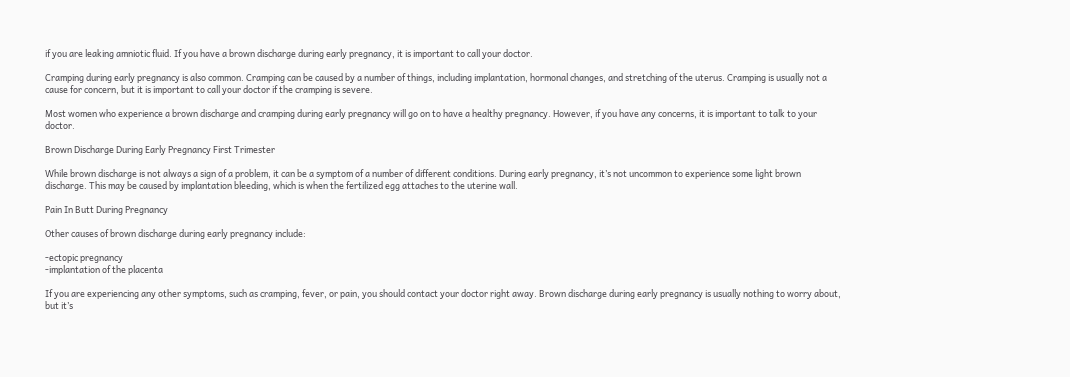if you are leaking amniotic fluid. If you have a brown discharge during early pregnancy, it is important to call your doctor.

Cramping during early pregnancy is also common. Cramping can be caused by a number of things, including implantation, hormonal changes, and stretching of the uterus. Cramping is usually not a cause for concern, but it is important to call your doctor if the cramping is severe.

Most women who experience a brown discharge and cramping during early pregnancy will go on to have a healthy pregnancy. However, if you have any concerns, it is important to talk to your doctor.

Brown Discharge During Early Pregnancy First Trimester

While brown discharge is not always a sign of a problem, it can be a symptom of a number of different conditions. During early pregnancy, it’s not uncommon to experience some light brown discharge. This may be caused by implantation bleeding, which is when the fertilized egg attaches to the uterine wall.

Pain In Butt During Pregnancy

Other causes of brown discharge during early pregnancy include:

-ectopic pregnancy
-implantation of the placenta

If you are experiencing any other symptoms, such as cramping, fever, or pain, you should contact your doctor right away. Brown discharge during early pregnancy is usually nothing to worry about, but it’s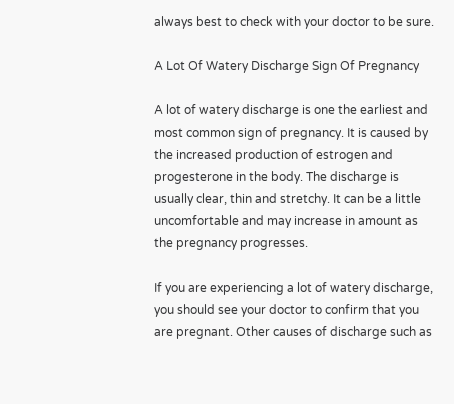always best to check with your doctor to be sure.

A Lot Of Watery Discharge Sign Of Pregnancy

A lot of watery discharge is one the earliest and most common sign of pregnancy. It is caused by the increased production of estrogen and progesterone in the body. The discharge is usually clear, thin and stretchy. It can be a little uncomfortable and may increase in amount as the pregnancy progresses.

If you are experiencing a lot of watery discharge, you should see your doctor to confirm that you are pregnant. Other causes of discharge such as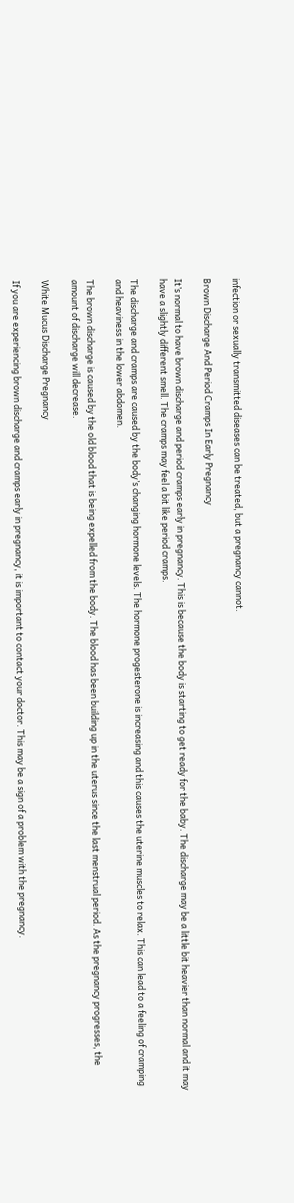infection or sexually transmitted diseases can be treated, but a pregnancy cannot.

Brown Discharge And Period Cramps In Early Pregnancy

It’s normal to have brown discharge and period cramps early in pregnancy. This is because the body is starting to get ready for the baby. The discharge may be a little bit heavier than normal and it may have a slightly different smell. The cramps may feel a bit like period cramps.

The discharge and cramps are caused by the body’s changing hormone levels. The hormone progesterone is increasing and this causes the uterine muscles to relax. This can lead to a feeling of cramping and heaviness in the lower abdomen.

The brown discharge is caused by the old blood that is being expelled from the body. The blood has been building up in the uterus since the last menstrual period. As the pregnancy progresses, the amount of discharge will decrease.

White Mucus Discharge Pregnancy

If you are experiencing brown discharge and cramps early in pregnancy, it is important to contact your doctor. This may be a sign of a problem with the pregnancy.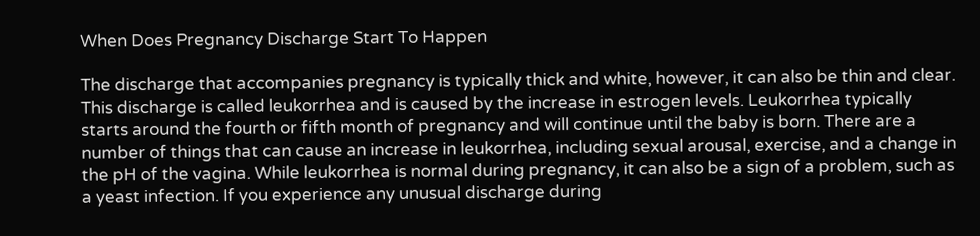When Does Pregnancy Discharge Start To Happen

The discharge that accompanies pregnancy is typically thick and white, however, it can also be thin and clear. This discharge is called leukorrhea and is caused by the increase in estrogen levels. Leukorrhea typically starts around the fourth or fifth month of pregnancy and will continue until the baby is born. There are a number of things that can cause an increase in leukorrhea, including sexual arousal, exercise, and a change in the pH of the vagina. While leukorrhea is normal during pregnancy, it can also be a sign of a problem, such as a yeast infection. If you experience any unusual discharge during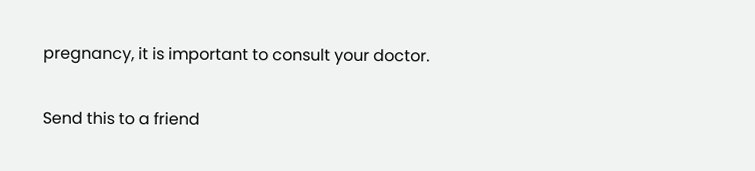pregnancy, it is important to consult your doctor.

Send this to a friend